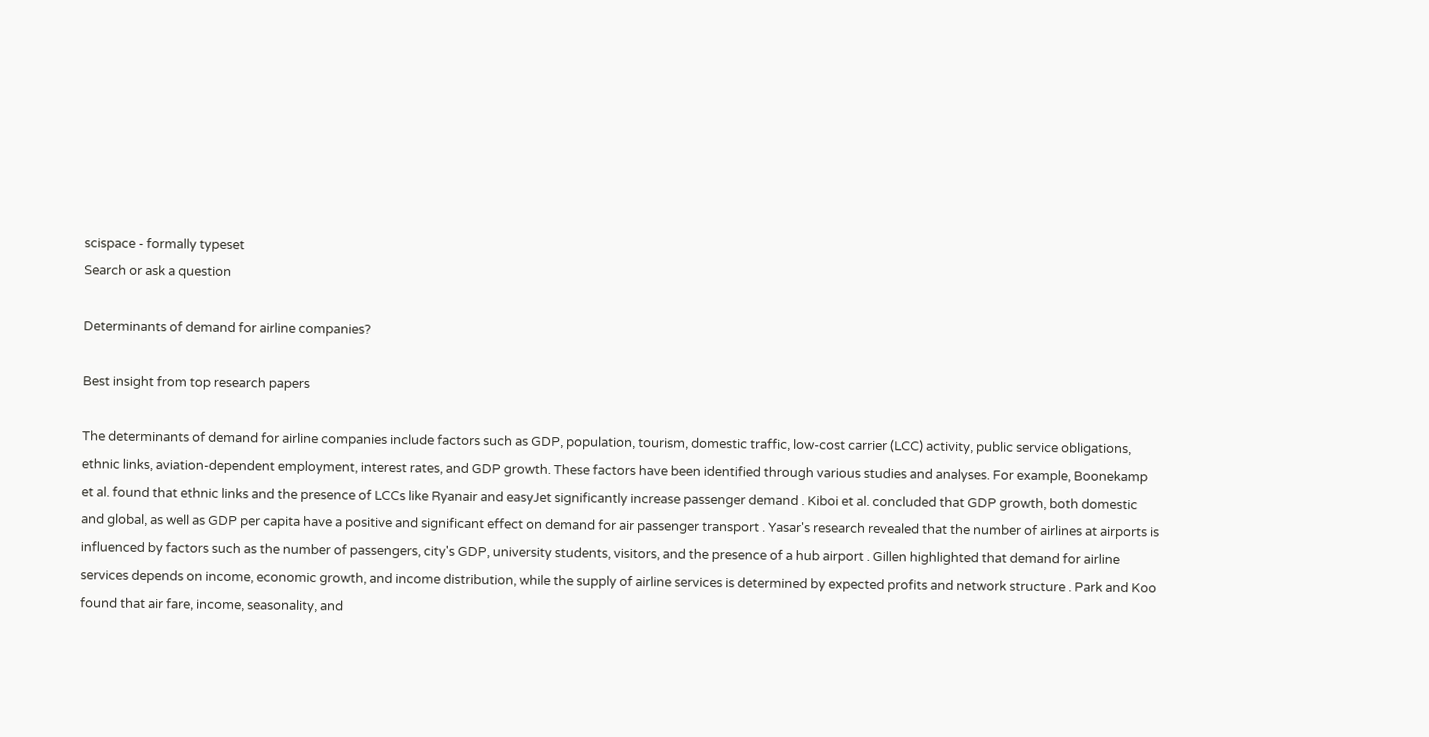scispace - formally typeset
Search or ask a question

Determinants of demand for airline companies?

Best insight from top research papers

The determinants of demand for airline companies include factors such as GDP, population, tourism, domestic traffic, low-cost carrier (LCC) activity, public service obligations, ethnic links, aviation-dependent employment, interest rates, and GDP growth. These factors have been identified through various studies and analyses. For example, Boonekamp et al. found that ethnic links and the presence of LCCs like Ryanair and easyJet significantly increase passenger demand . Kiboi et al. concluded that GDP growth, both domestic and global, as well as GDP per capita have a positive and significant effect on demand for air passenger transport . Yasar's research revealed that the number of airlines at airports is influenced by factors such as the number of passengers, city's GDP, university students, visitors, and the presence of a hub airport . Gillen highlighted that demand for airline services depends on income, economic growth, and income distribution, while the supply of airline services is determined by expected profits and network structure . Park and Koo found that air fare, income, seasonality, and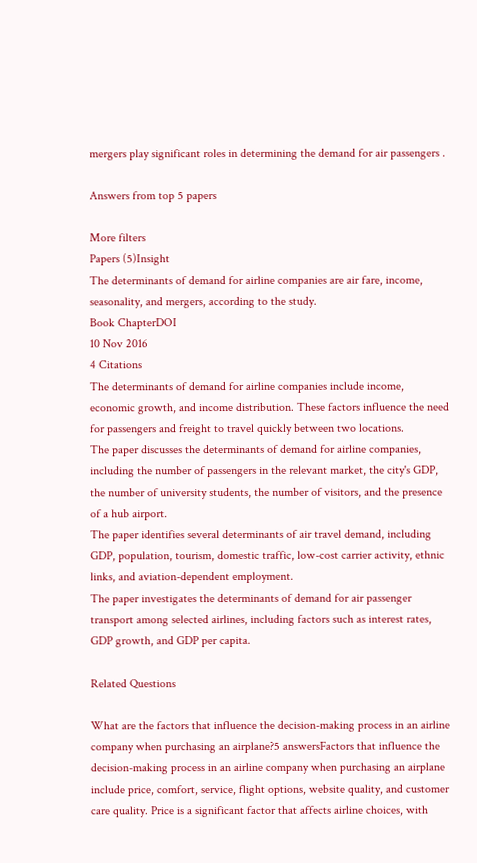mergers play significant roles in determining the demand for air passengers .

Answers from top 5 papers

More filters
Papers (5)Insight
The determinants of demand for airline companies are air fare, income, seasonality, and mergers, according to the study.
Book ChapterDOI
10 Nov 2016
4 Citations
The determinants of demand for airline companies include income, economic growth, and income distribution. These factors influence the need for passengers and freight to travel quickly between two locations.
The paper discusses the determinants of demand for airline companies, including the number of passengers in the relevant market, the city's GDP, the number of university students, the number of visitors, and the presence of a hub airport.
The paper identifies several determinants of air travel demand, including GDP, population, tourism, domestic traffic, low-cost carrier activity, ethnic links, and aviation-dependent employment.
The paper investigates the determinants of demand for air passenger transport among selected airlines, including factors such as interest rates, GDP growth, and GDP per capita.

Related Questions

What are the factors that influence the decision-making process in an airline company when purchasing an airplane?5 answersFactors that influence the decision-making process in an airline company when purchasing an airplane include price, comfort, service, flight options, website quality, and customer care quality. Price is a significant factor that affects airline choices, with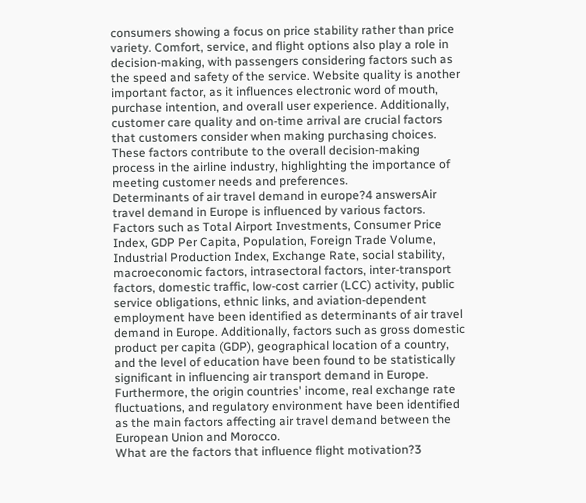consumers showing a focus on price stability rather than price variety. Comfort, service, and flight options also play a role in decision-making, with passengers considering factors such as the speed and safety of the service. Website quality is another important factor, as it influences electronic word of mouth, purchase intention, and overall user experience. Additionally, customer care quality and on-time arrival are crucial factors that customers consider when making purchasing choices. These factors contribute to the overall decision-making process in the airline industry, highlighting the importance of meeting customer needs and preferences.
Determinants of air travel demand in europe?4 answersAir travel demand in Europe is influenced by various factors. Factors such as Total Airport Investments, Consumer Price Index, GDP Per Capita, Population, Foreign Trade Volume, Industrial Production Index, Exchange Rate, social stability, macroeconomic factors, intrasectoral factors, inter-transport factors, domestic traffic, low-cost carrier (LCC) activity, public service obligations, ethnic links, and aviation-dependent employment have been identified as determinants of air travel demand in Europe. Additionally, factors such as gross domestic product per capita (GDP), geographical location of a country, and the level of education have been found to be statistically significant in influencing air transport demand in Europe. Furthermore, the origin countries' income, real exchange rate fluctuations, and regulatory environment have been identified as the main factors affecting air travel demand between the European Union and Morocco.
What are the factors that influence flight motivation?3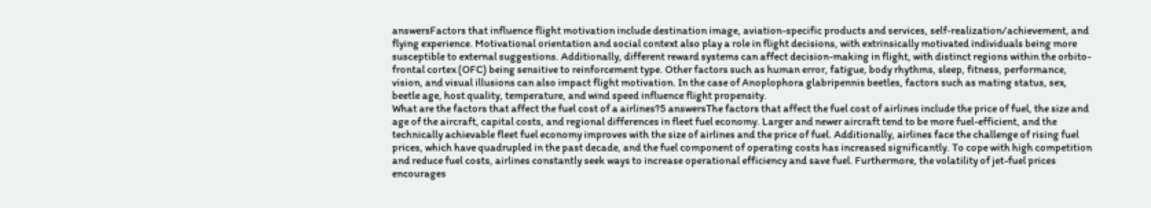answersFactors that influence flight motivation include destination image, aviation-specific products and services, self-realization/achievement, and flying experience. Motivational orientation and social context also play a role in flight decisions, with extrinsically motivated individuals being more susceptible to external suggestions. Additionally, different reward systems can affect decision-making in flight, with distinct regions within the orbito-frontal cortex (OFC) being sensitive to reinforcement type. Other factors such as human error, fatigue, body rhythms, sleep, fitness, performance, vision, and visual illusions can also impact flight motivation. In the case of Anoplophora glabripennis beetles, factors such as mating status, sex, beetle age, host quality, temperature, and wind speed influence flight propensity.
What are the factors that affect the fuel cost of a airlines?5 answersThe factors that affect the fuel cost of airlines include the price of fuel, the size and age of the aircraft, capital costs, and regional differences in fleet fuel economy. Larger and newer aircraft tend to be more fuel-efficient, and the technically achievable fleet fuel economy improves with the size of airlines and the price of fuel. Additionally, airlines face the challenge of rising fuel prices, which have quadrupled in the past decade, and the fuel component of operating costs has increased significantly. To cope with high competition and reduce fuel costs, airlines constantly seek ways to increase operational efficiency and save fuel. Furthermore, the volatility of jet-fuel prices encourages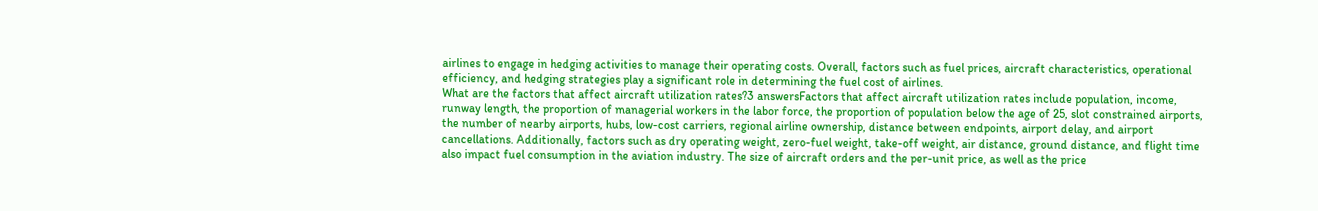airlines to engage in hedging activities to manage their operating costs. Overall, factors such as fuel prices, aircraft characteristics, operational efficiency, and hedging strategies play a significant role in determining the fuel cost of airlines.
What are the factors that affect aircraft utilization rates?3 answersFactors that affect aircraft utilization rates include population, income, runway length, the proportion of managerial workers in the labor force, the proportion of population below the age of 25, slot constrained airports, the number of nearby airports, hubs, low-cost carriers, regional airline ownership, distance between endpoints, airport delay, and airport cancellations. Additionally, factors such as dry operating weight, zero-fuel weight, take-off weight, air distance, ground distance, and flight time also impact fuel consumption in the aviation industry. The size of aircraft orders and the per-unit price, as well as the price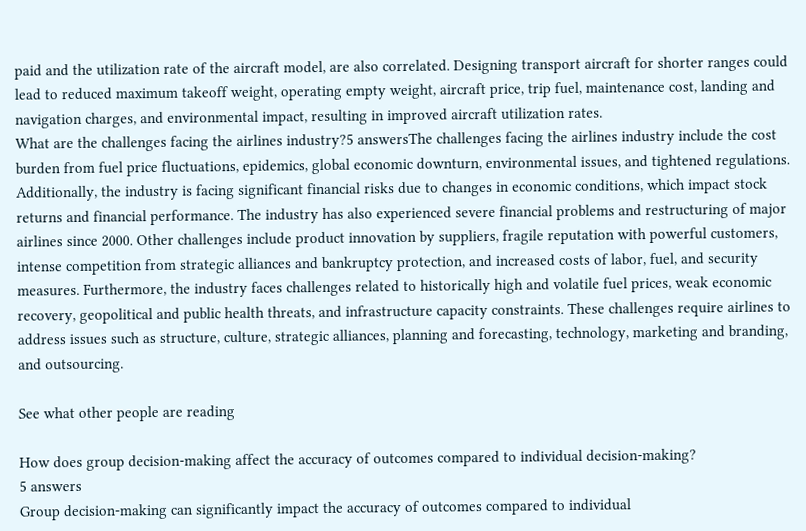paid and the utilization rate of the aircraft model, are also correlated. Designing transport aircraft for shorter ranges could lead to reduced maximum takeoff weight, operating empty weight, aircraft price, trip fuel, maintenance cost, landing and navigation charges, and environmental impact, resulting in improved aircraft utilization rates.
What are the challenges facing the airlines industry?5 answersThe challenges facing the airlines industry include the cost burden from fuel price fluctuations, epidemics, global economic downturn, environmental issues, and tightened regulations. Additionally, the industry is facing significant financial risks due to changes in economic conditions, which impact stock returns and financial performance. The industry has also experienced severe financial problems and restructuring of major airlines since 2000. Other challenges include product innovation by suppliers, fragile reputation with powerful customers, intense competition from strategic alliances and bankruptcy protection, and increased costs of labor, fuel, and security measures. Furthermore, the industry faces challenges related to historically high and volatile fuel prices, weak economic recovery, geopolitical and public health threats, and infrastructure capacity constraints. These challenges require airlines to address issues such as structure, culture, strategic alliances, planning and forecasting, technology, marketing and branding, and outsourcing.

See what other people are reading

How does group decision-making affect the accuracy of outcomes compared to individual decision-making?
5 answers
Group decision-making can significantly impact the accuracy of outcomes compared to individual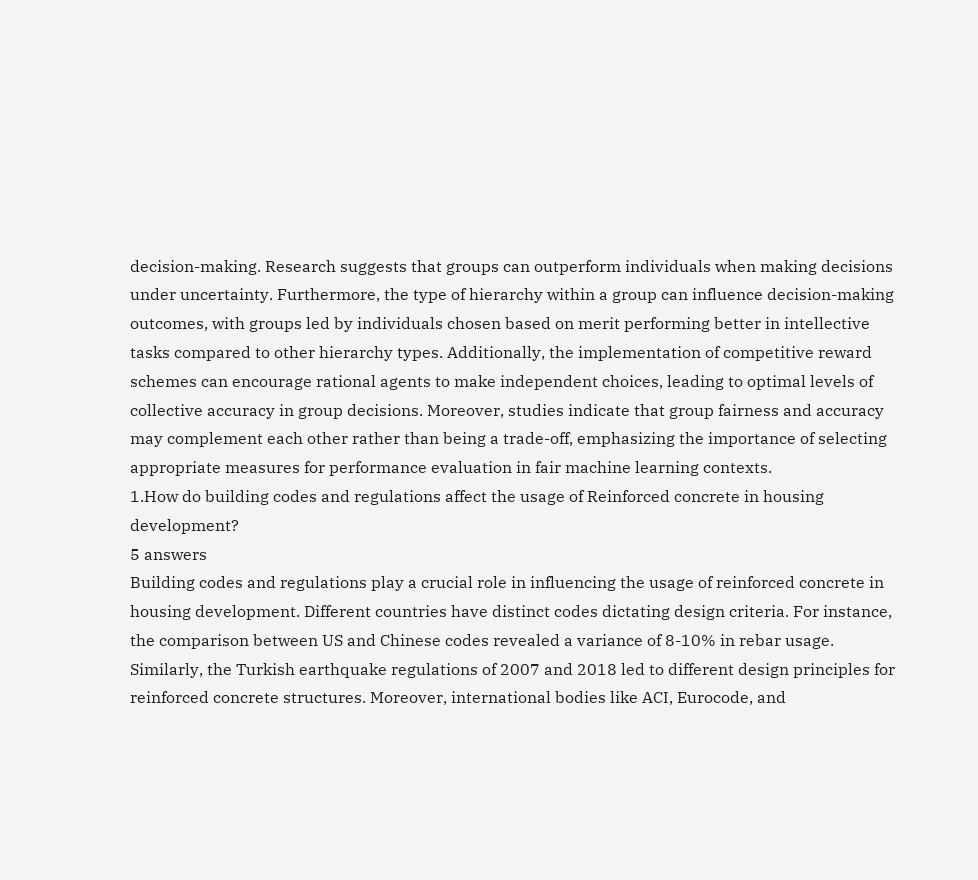decision-making. Research suggests that groups can outperform individuals when making decisions under uncertainty. Furthermore, the type of hierarchy within a group can influence decision-making outcomes, with groups led by individuals chosen based on merit performing better in intellective tasks compared to other hierarchy types. Additionally, the implementation of competitive reward schemes can encourage rational agents to make independent choices, leading to optimal levels of collective accuracy in group decisions. Moreover, studies indicate that group fairness and accuracy may complement each other rather than being a trade-off, emphasizing the importance of selecting appropriate measures for performance evaluation in fair machine learning contexts.
1.How do building codes and regulations affect the usage of Reinforced concrete in housing development?
5 answers
Building codes and regulations play a crucial role in influencing the usage of reinforced concrete in housing development. Different countries have distinct codes dictating design criteria. For instance, the comparison between US and Chinese codes revealed a variance of 8-10% in rebar usage. Similarly, the Turkish earthquake regulations of 2007 and 2018 led to different design principles for reinforced concrete structures. Moreover, international bodies like ACI, Eurocode, and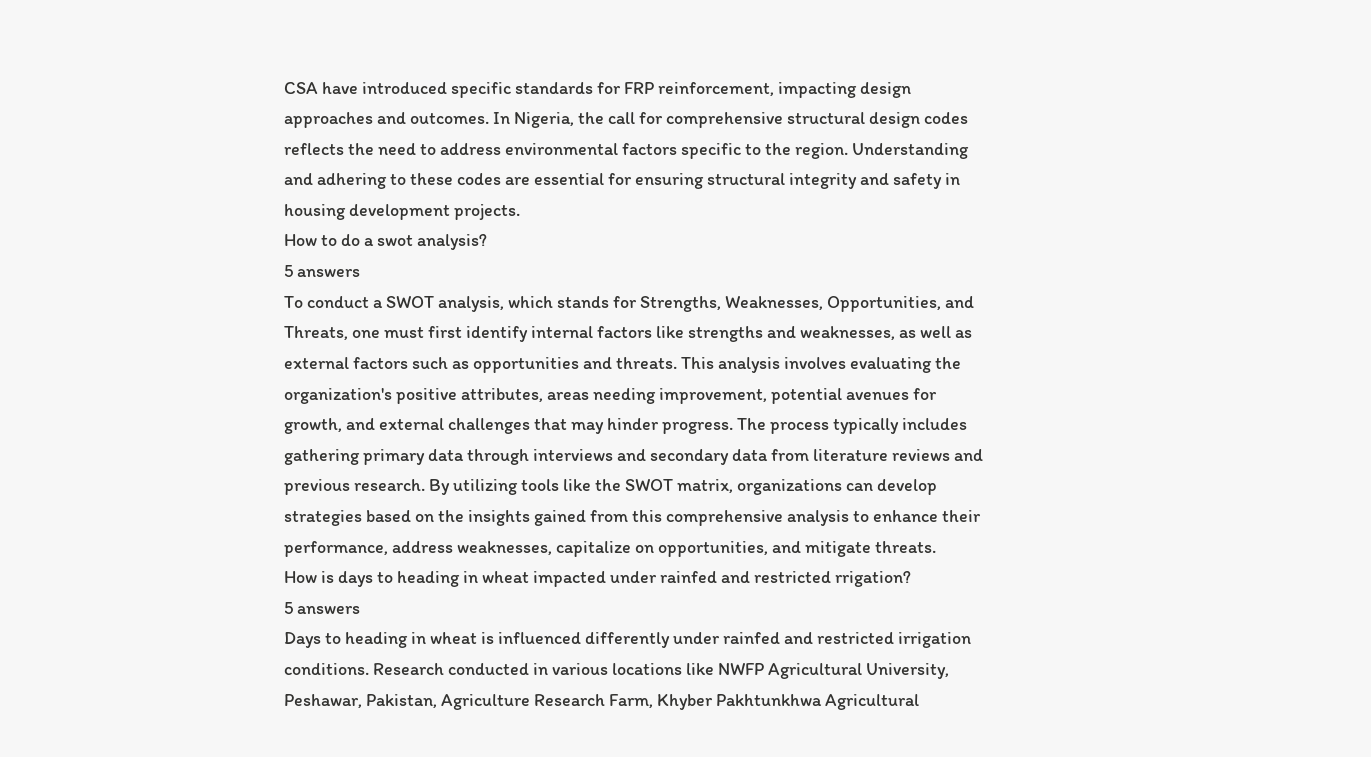CSA have introduced specific standards for FRP reinforcement, impacting design approaches and outcomes. In Nigeria, the call for comprehensive structural design codes reflects the need to address environmental factors specific to the region. Understanding and adhering to these codes are essential for ensuring structural integrity and safety in housing development projects.
How to do a swot analysis?
5 answers
To conduct a SWOT analysis, which stands for Strengths, Weaknesses, Opportunities, and Threats, one must first identify internal factors like strengths and weaknesses, as well as external factors such as opportunities and threats. This analysis involves evaluating the organization's positive attributes, areas needing improvement, potential avenues for growth, and external challenges that may hinder progress. The process typically includes gathering primary data through interviews and secondary data from literature reviews and previous research. By utilizing tools like the SWOT matrix, organizations can develop strategies based on the insights gained from this comprehensive analysis to enhance their performance, address weaknesses, capitalize on opportunities, and mitigate threats.
How is days to heading in wheat impacted under rainfed and restricted rrigation?
5 answers
Days to heading in wheat is influenced differently under rainfed and restricted irrigation conditions. Research conducted in various locations like NWFP Agricultural University, Peshawar, Pakistan, Agriculture Research Farm, Khyber Pakhtunkhwa Agricultural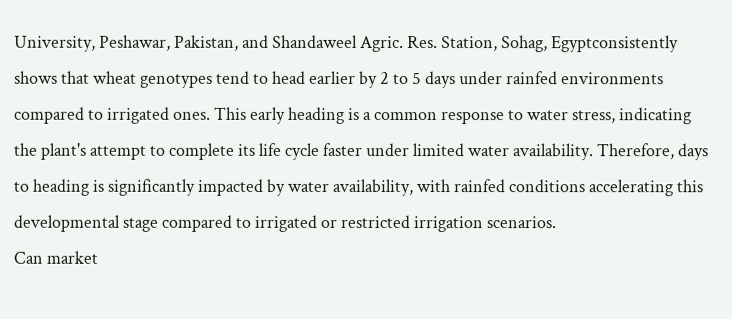University, Peshawar, Pakistan, and Shandaweel Agric. Res. Station, Sohag, Egyptconsistently shows that wheat genotypes tend to head earlier by 2 to 5 days under rainfed environments compared to irrigated ones. This early heading is a common response to water stress, indicating the plant's attempt to complete its life cycle faster under limited water availability. Therefore, days to heading is significantly impacted by water availability, with rainfed conditions accelerating this developmental stage compared to irrigated or restricted irrigation scenarios.
Can market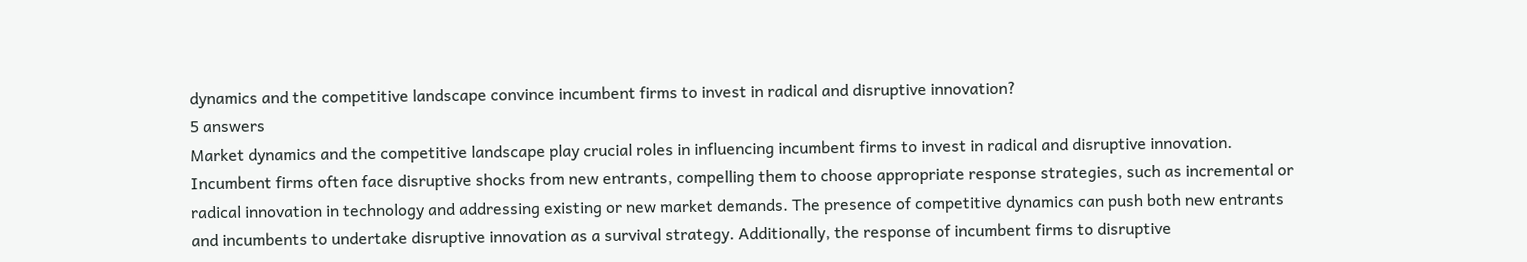dynamics and the competitive landscape convince incumbent firms to invest in radical and disruptive innovation?
5 answers
Market dynamics and the competitive landscape play crucial roles in influencing incumbent firms to invest in radical and disruptive innovation. Incumbent firms often face disruptive shocks from new entrants, compelling them to choose appropriate response strategies, such as incremental or radical innovation in technology and addressing existing or new market demands. The presence of competitive dynamics can push both new entrants and incumbents to undertake disruptive innovation as a survival strategy. Additionally, the response of incumbent firms to disruptive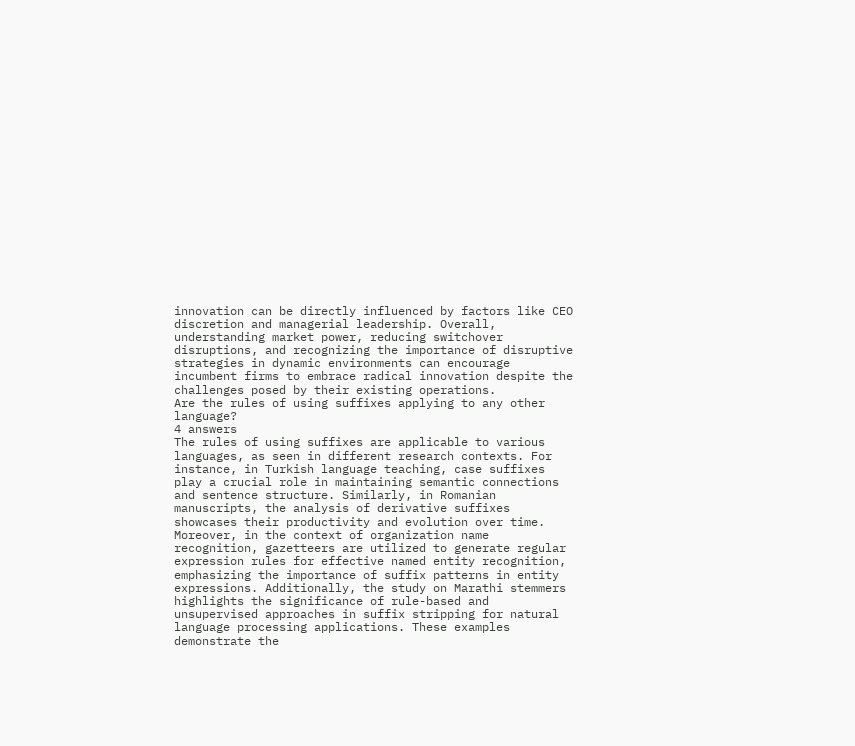innovation can be directly influenced by factors like CEO discretion and managerial leadership. Overall, understanding market power, reducing switchover disruptions, and recognizing the importance of disruptive strategies in dynamic environments can encourage incumbent firms to embrace radical innovation despite the challenges posed by their existing operations.
Are the rules of using suffixes applying to any other language?
4 answers
The rules of using suffixes are applicable to various languages, as seen in different research contexts. For instance, in Turkish language teaching, case suffixes play a crucial role in maintaining semantic connections and sentence structure. Similarly, in Romanian manuscripts, the analysis of derivative suffixes showcases their productivity and evolution over time. Moreover, in the context of organization name recognition, gazetteers are utilized to generate regular expression rules for effective named entity recognition, emphasizing the importance of suffix patterns in entity expressions. Additionally, the study on Marathi stemmers highlights the significance of rule-based and unsupervised approaches in suffix stripping for natural language processing applications. These examples demonstrate the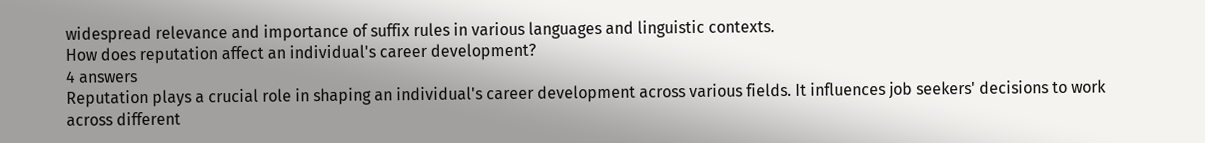widespread relevance and importance of suffix rules in various languages and linguistic contexts.
How does reputation affect an individual's career development?
4 answers
Reputation plays a crucial role in shaping an individual's career development across various fields. It influences job seekers' decisions to work across different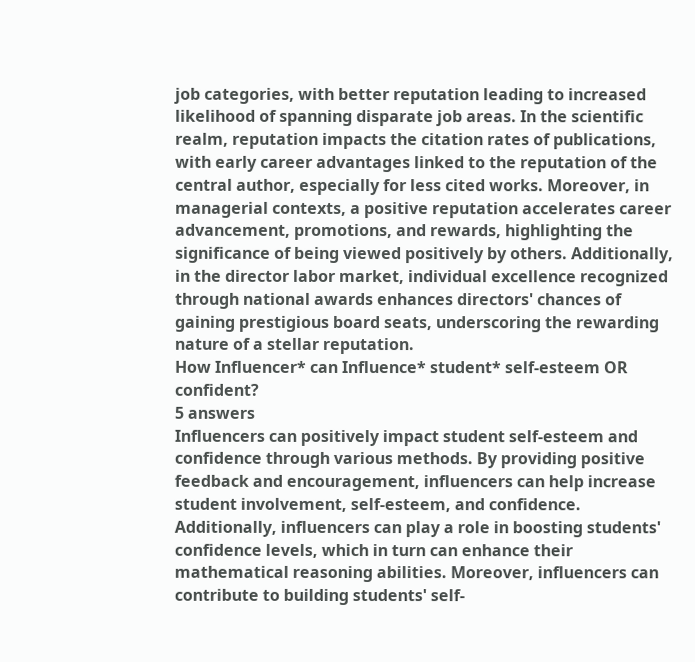job categories, with better reputation leading to increased likelihood of spanning disparate job areas. In the scientific realm, reputation impacts the citation rates of publications, with early career advantages linked to the reputation of the central author, especially for less cited works. Moreover, in managerial contexts, a positive reputation accelerates career advancement, promotions, and rewards, highlighting the significance of being viewed positively by others. Additionally, in the director labor market, individual excellence recognized through national awards enhances directors' chances of gaining prestigious board seats, underscoring the rewarding nature of a stellar reputation.
How Influencer* can Influence* student* self-esteem OR confident?
5 answers
Influencers can positively impact student self-esteem and confidence through various methods. By providing positive feedback and encouragement, influencers can help increase student involvement, self-esteem, and confidence. Additionally, influencers can play a role in boosting students' confidence levels, which in turn can enhance their mathematical reasoning abilities. Moreover, influencers can contribute to building students' self-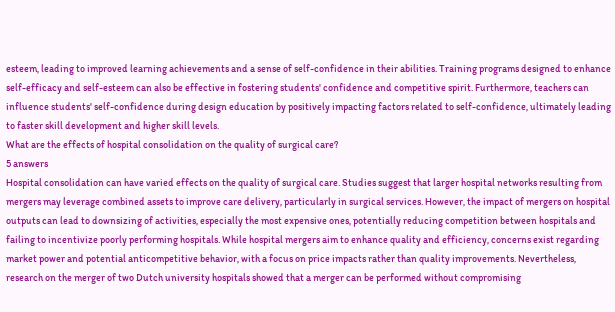esteem, leading to improved learning achievements and a sense of self-confidence in their abilities. Training programs designed to enhance self-efficacy and self-esteem can also be effective in fostering students' confidence and competitive spirit. Furthermore, teachers can influence students' self-confidence during design education by positively impacting factors related to self-confidence, ultimately leading to faster skill development and higher skill levels.
What are the effects of hospital consolidation on the quality of surgical care?
5 answers
Hospital consolidation can have varied effects on the quality of surgical care. Studies suggest that larger hospital networks resulting from mergers may leverage combined assets to improve care delivery, particularly in surgical services. However, the impact of mergers on hospital outputs can lead to downsizing of activities, especially the most expensive ones, potentially reducing competition between hospitals and failing to incentivize poorly performing hospitals. While hospital mergers aim to enhance quality and efficiency, concerns exist regarding market power and potential anticompetitive behavior, with a focus on price impacts rather than quality improvements. Nevertheless, research on the merger of two Dutch university hospitals showed that a merger can be performed without compromising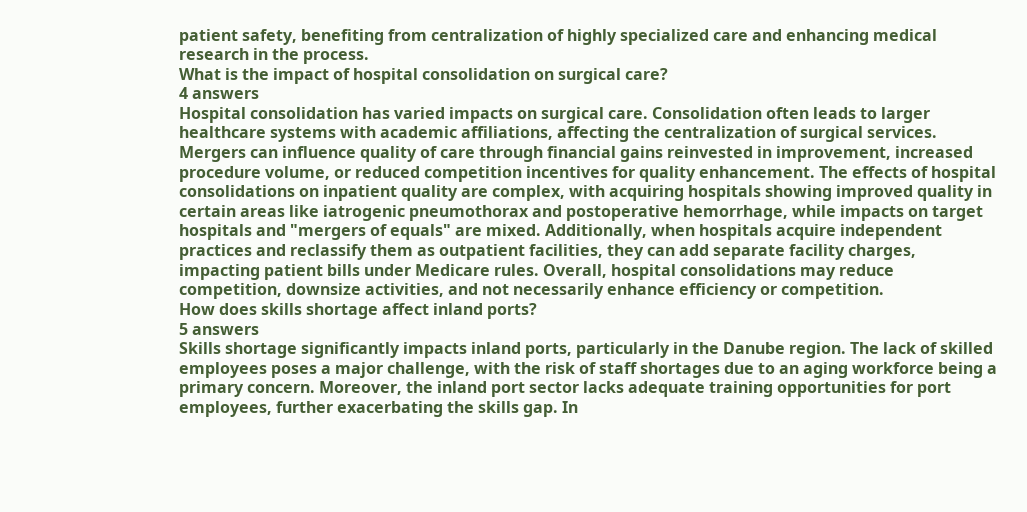patient safety, benefiting from centralization of highly specialized care and enhancing medical research in the process.
What is the impact of hospital consolidation on surgical care?
4 answers
Hospital consolidation has varied impacts on surgical care. Consolidation often leads to larger healthcare systems with academic affiliations, affecting the centralization of surgical services. Mergers can influence quality of care through financial gains reinvested in improvement, increased procedure volume, or reduced competition incentives for quality enhancement. The effects of hospital consolidations on inpatient quality are complex, with acquiring hospitals showing improved quality in certain areas like iatrogenic pneumothorax and postoperative hemorrhage, while impacts on target hospitals and "mergers of equals" are mixed. Additionally, when hospitals acquire independent practices and reclassify them as outpatient facilities, they can add separate facility charges, impacting patient bills under Medicare rules. Overall, hospital consolidations may reduce competition, downsize activities, and not necessarily enhance efficiency or competition.
How does skills shortage affect inland ports?
5 answers
Skills shortage significantly impacts inland ports, particularly in the Danube region. The lack of skilled employees poses a major challenge, with the risk of staff shortages due to an aging workforce being a primary concern. Moreover, the inland port sector lacks adequate training opportunities for port employees, further exacerbating the skills gap. In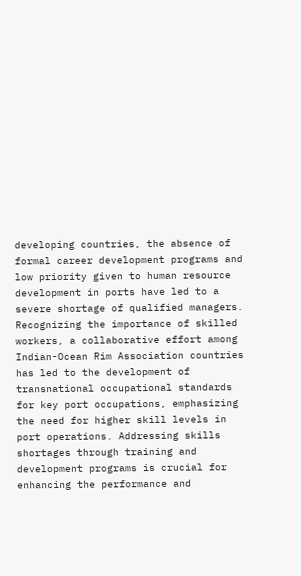developing countries, the absence of formal career development programs and low priority given to human resource development in ports have led to a severe shortage of qualified managers. Recognizing the importance of skilled workers, a collaborative effort among Indian-Ocean Rim Association countries has led to the development of transnational occupational standards for key port occupations, emphasizing the need for higher skill levels in port operations. Addressing skills shortages through training and development programs is crucial for enhancing the performance and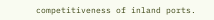competitiveness of inland ports.